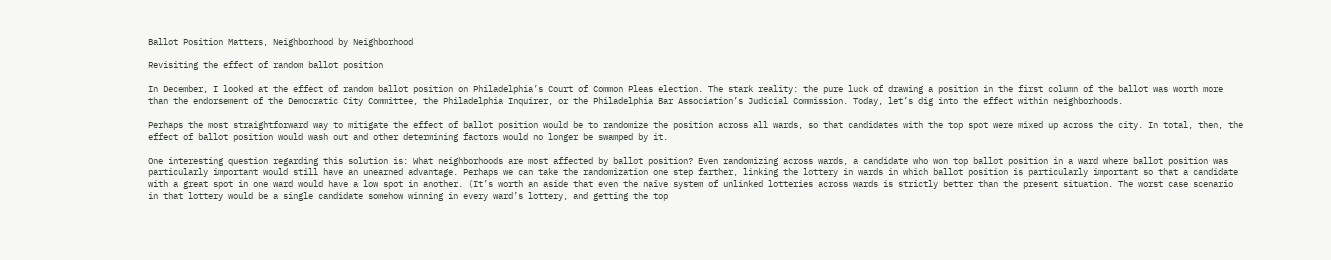Ballot Position Matters, Neighborhood by Neighborhood

Revisiting the effect of random ballot position

In December, I looked at the effect of random ballot position on Philadelphia’s Court of Common Pleas election. The stark reality: the pure luck of drawing a position in the first column of the ballot was worth more than the endorsement of the Democratic City Committee, the Philadelphia Inquirer, or the Philadelphia Bar Association’s Judicial Commission. Today, let’s dig into the effect within neighborhoods.

Perhaps the most straightforward way to mitigate the effect of ballot position would be to randomize the position across all wards, so that candidates with the top spot were mixed up across the city. In total, then, the effect of ballot position would wash out and other determining factors would no longer be swamped by it.

One interesting question regarding this solution is: What neighborhoods are most affected by ballot position? Even randomizing across wards, a candidate who won top ballot position in a ward where ballot position was particularly important would still have an unearned advantage. Perhaps we can take the randomization one step farther, linking the lottery in wards in which ballot position is particularly important so that a candidate with a great spot in one ward would have a low spot in another. (It’s worth an aside that even the naïve system of unlinked lotteries across wards is strictly better than the present situation. The worst case scenario in that lottery would be a single candidate somehow winning in every ward’s lottery, and getting the top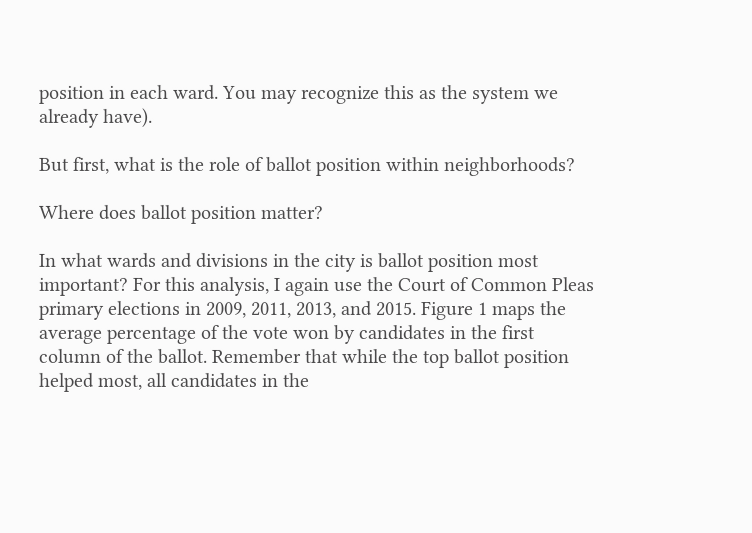position in each ward. You may recognize this as the system we already have).

But first, what is the role of ballot position within neighborhoods?

Where does ballot position matter?

In what wards and divisions in the city is ballot position most important? For this analysis, I again use the Court of Common Pleas primary elections in 2009, 2011, 2013, and 2015. Figure 1 maps the average percentage of the vote won by candidates in the first column of the ballot. Remember that while the top ballot position helped most, all candidates in the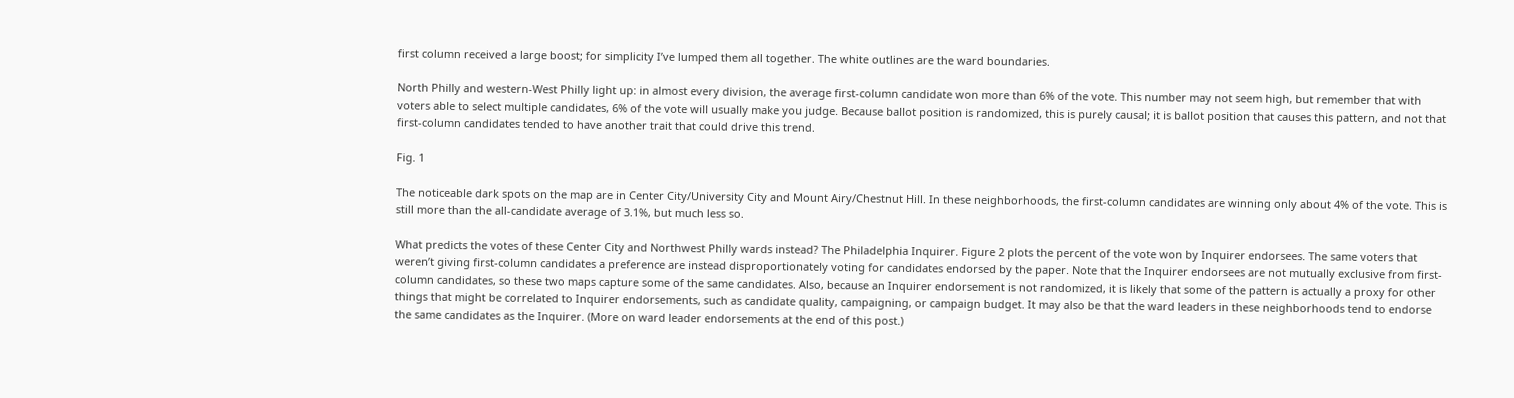first column received a large boost; for simplicity I’ve lumped them all together. The white outlines are the ward boundaries.

North Philly and western-West Philly light up: in almost every division, the average first-column candidate won more than 6% of the vote. This number may not seem high, but remember that with voters able to select multiple candidates, 6% of the vote will usually make you judge. Because ballot position is randomized, this is purely causal; it is ballot position that causes this pattern, and not that first-column candidates tended to have another trait that could drive this trend.

Fig. 1

The noticeable dark spots on the map are in Center City/University City and Mount Airy/Chestnut Hill. In these neighborhoods, the first-column candidates are winning only about 4% of the vote. This is still more than the all-candidate average of 3.1%, but much less so.

What predicts the votes of these Center City and Northwest Philly wards instead? The Philadelphia Inquirer. Figure 2 plots the percent of the vote won by Inquirer endorsees. The same voters that weren’t giving first-column candidates a preference are instead disproportionately voting for candidates endorsed by the paper. Note that the Inquirer endorsees are not mutually exclusive from first-column candidates, so these two maps capture some of the same candidates. Also, because an Inquirer endorsement is not randomized, it is likely that some of the pattern is actually a proxy for other things that might be correlated to Inquirer endorsements, such as candidate quality, campaigning, or campaign budget. It may also be that the ward leaders in these neighborhoods tend to endorse the same candidates as the Inquirer. (More on ward leader endorsements at the end of this post.)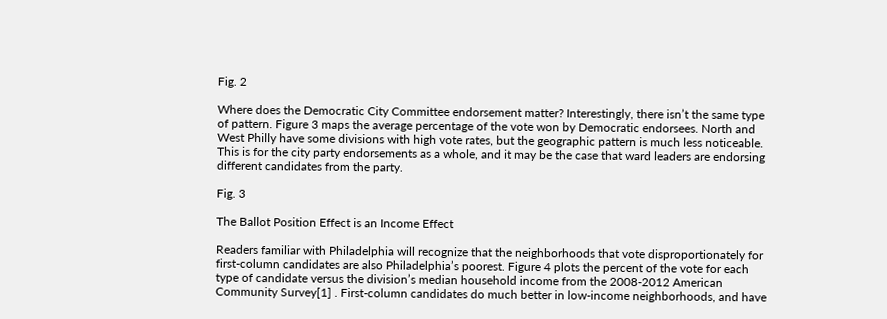Fig. 2

Where does the Democratic City Committee endorsement matter? Interestingly, there isn’t the same type of pattern. Figure 3 maps the average percentage of the vote won by Democratic endorsees. North and West Philly have some divisions with high vote rates, but the geographic pattern is much less noticeable. This is for the city party endorsements as a whole, and it may be the case that ward leaders are endorsing different candidates from the party.

Fig. 3

The Ballot Position Effect is an Income Effect

Readers familiar with Philadelphia will recognize that the neighborhoods that vote disproportionately for first-column candidates are also Philadelphia’s poorest. Figure 4 plots the percent of the vote for each type of candidate versus the division’s median household income from the 2008-2012 American Community Survey[1] . First-column candidates do much better in low-income neighborhoods, and have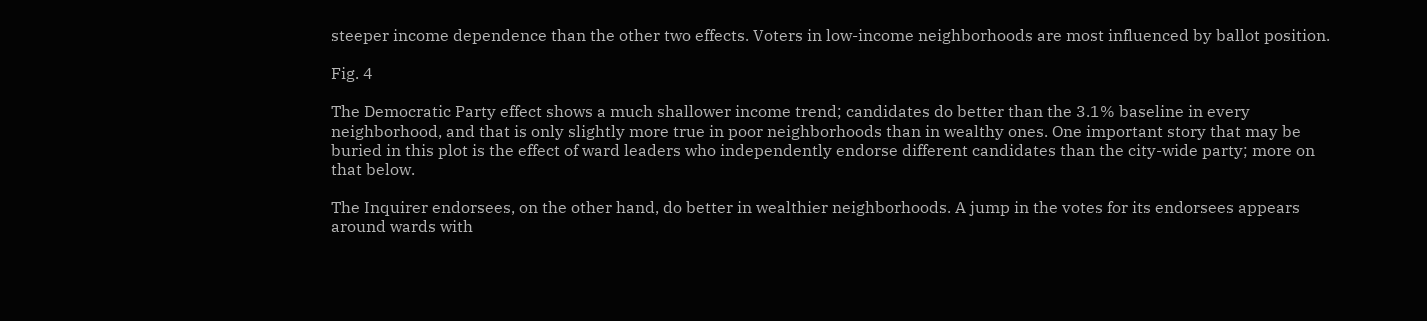steeper income dependence than the other two effects. Voters in low-income neighborhoods are most influenced by ballot position.

Fig. 4

The Democratic Party effect shows a much shallower income trend; candidates do better than the 3.1% baseline in every neighborhood, and that is only slightly more true in poor neighborhoods than in wealthy ones. One important story that may be buried in this plot is the effect of ward leaders who independently endorse different candidates than the city-wide party; more on that below.

The Inquirer endorsees, on the other hand, do better in wealthier neighborhoods. A jump in the votes for its endorsees appears around wards with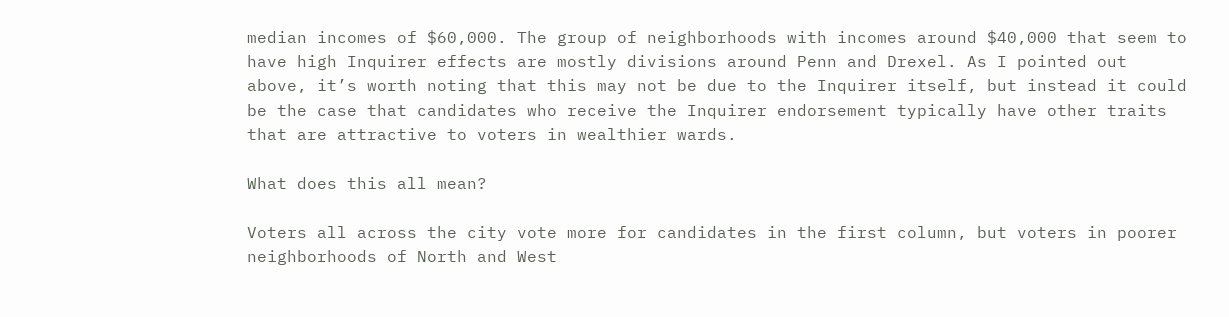median incomes of $60,000. The group of neighborhoods with incomes around $40,000 that seem to have high Inquirer effects are mostly divisions around Penn and Drexel. As I pointed out above, it’s worth noting that this may not be due to the Inquirer itself, but instead it could be the case that candidates who receive the Inquirer endorsement typically have other traits that are attractive to voters in wealthier wards.

What does this all mean?

Voters all across the city vote more for candidates in the first column, but voters in poorer neighborhoods of North and West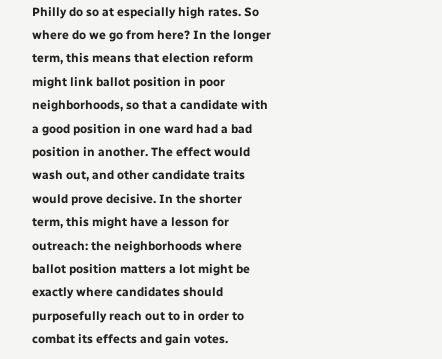Philly do so at especially high rates. So where do we go from here? In the longer term, this means that election reform might link ballot position in poor neighborhoods, so that a candidate with a good position in one ward had a bad position in another. The effect would wash out, and other candidate traits would prove decisive. In the shorter term, this might have a lesson for outreach: the neighborhoods where ballot position matters a lot might be exactly where candidates should purposefully reach out to in order to combat its effects and gain votes.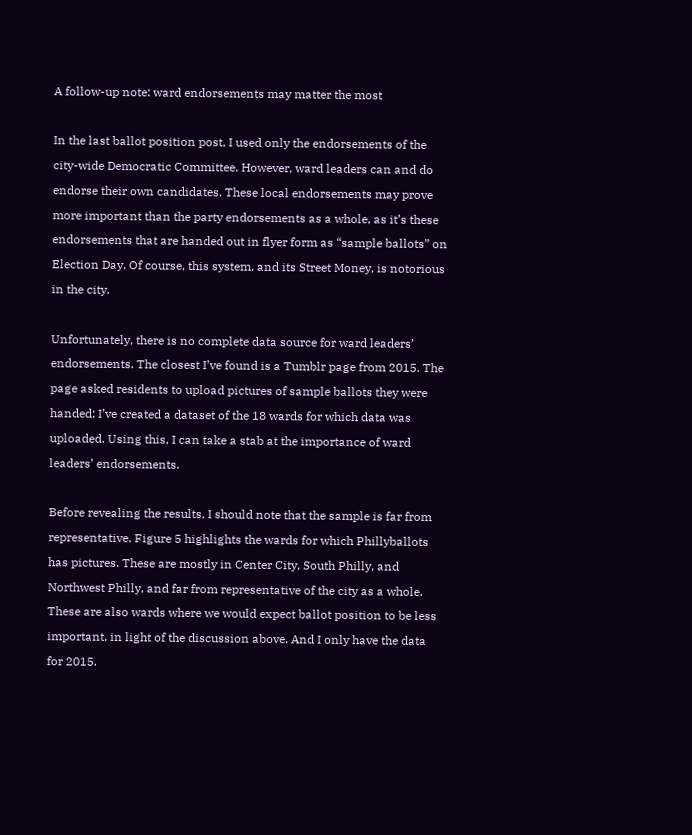A follow-up note: ward endorsements may matter the most

In the last ballot position post, I used only the endorsements of the city-wide Democratic Committee. However, ward leaders can and do endorse their own candidates. These local endorsements may prove more important than the party endorsements as a whole, as it’s these endorsements that are handed out in flyer form as “sample ballots” on Election Day. Of course, this system, and its Street Money, is notorious in the city.

Unfortunately, there is no complete data source for ward leaders’ endorsements. The closest I’ve found is a Tumblr page from 2015. The page asked residents to upload pictures of sample ballots they were handed; I’ve created a dataset of the 18 wards for which data was uploaded. Using this, I can take a stab at the importance of ward leaders’ endorsements.

Before revealing the results, I should note that the sample is far from representative. Figure 5 highlights the wards for which Phillyballots has pictures. These are mostly in Center City, South Philly, and Northwest Philly, and far from representative of the city as a whole. These are also wards where we would expect ballot position to be less important, in light of the discussion above. And I only have the data for 2015.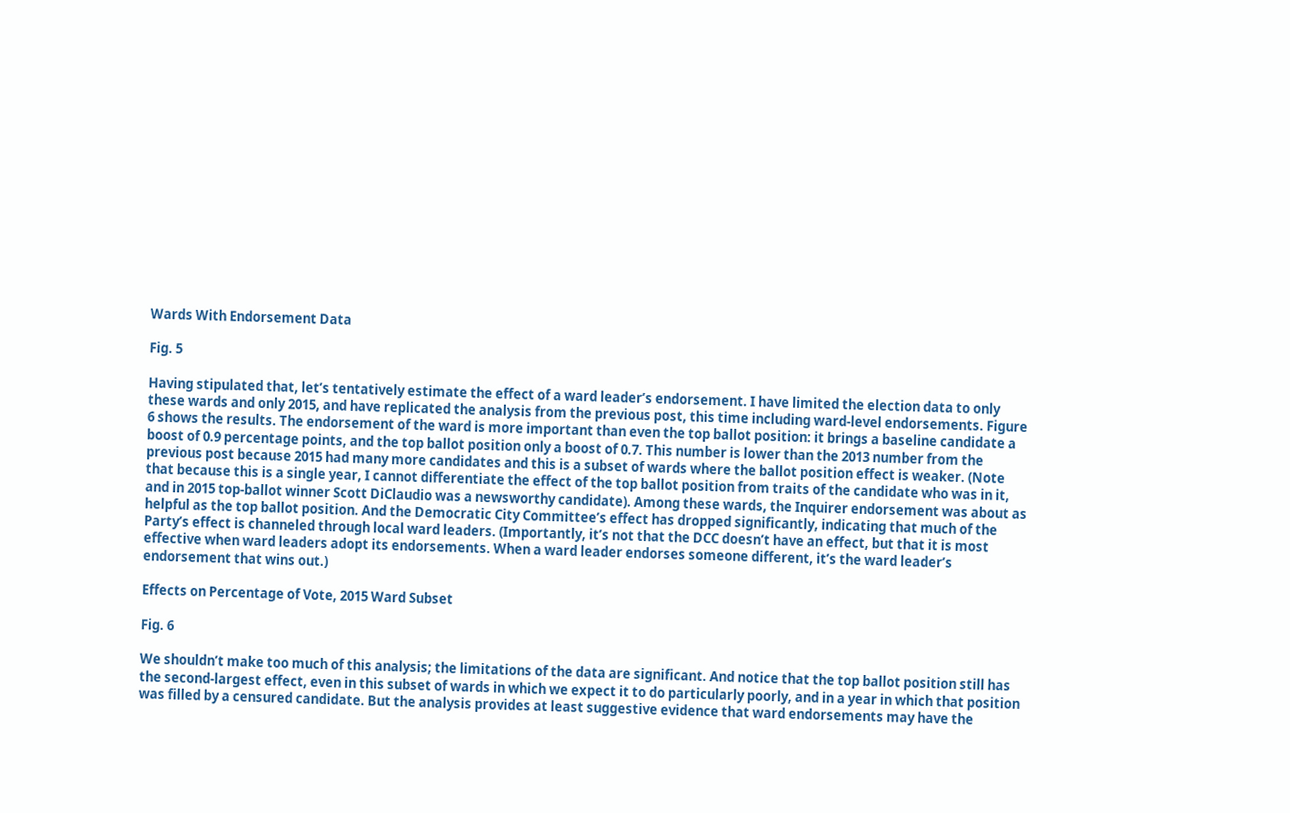Wards With Endorsement Data

Fig. 5

Having stipulated that, let’s tentatively estimate the effect of a ward leader’s endorsement. I have limited the election data to only these wards and only 2015, and have replicated the analysis from the previous post, this time including ward-level endorsements. Figure 6 shows the results. The endorsement of the ward is more important than even the top ballot position: it brings a baseline candidate a boost of 0.9 percentage points, and the top ballot position only a boost of 0.7. This number is lower than the 2013 number from the previous post because 2015 had many more candidates and this is a subset of wards where the ballot position effect is weaker. (Note that because this is a single year, I cannot differentiate the effect of the top ballot position from traits of the candidate who was in it, and in 2015 top-ballot winner Scott DiClaudio was a newsworthy candidate). Among these wards, the Inquirer endorsement was about as helpful as the top ballot position. And the Democratic City Committee’s effect has dropped significantly, indicating that much of the Party’s effect is channeled through local ward leaders. (Importantly, it’s not that the DCC doesn’t have an effect, but that it is most effective when ward leaders adopt its endorsements. When a ward leader endorses someone different, it’s the ward leader’s endorsement that wins out.)

Effects on Percentage of Vote, 2015 Ward Subset

Fig. 6

We shouldn’t make too much of this analysis; the limitations of the data are significant. And notice that the top ballot position still has the second-largest effect, even in this subset of wards in which we expect it to do particularly poorly, and in a year in which that position was filled by a censured candidate. But the analysis provides at least suggestive evidence that ward endorsements may have the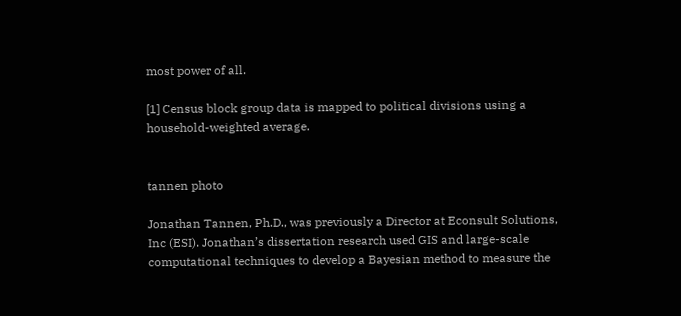most power of all.

[1] Census block group data is mapped to political divisions using a household-weighted average.


tannen photo

Jonathan Tannen, Ph.D., was previously a Director at Econsult Solutions, Inc (ESI). Jonathan’s dissertation research used GIS and large-scale computational techniques to develop a Bayesian method to measure the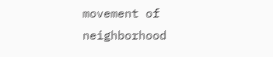movement of neighborhood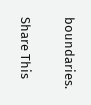boundaries.

Share This